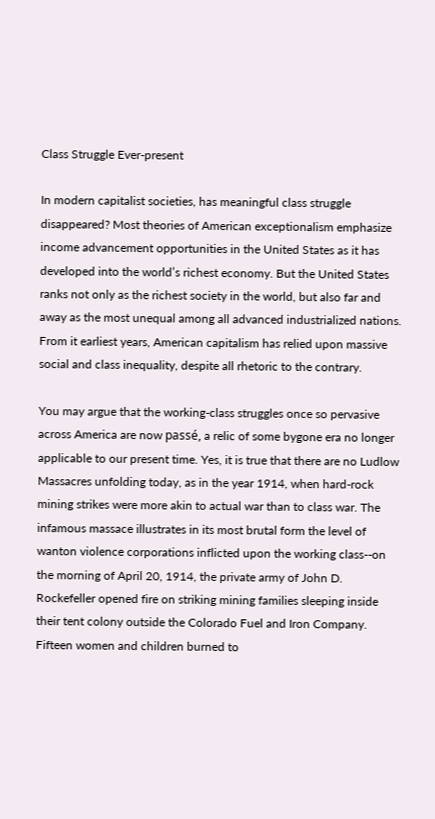Class Struggle Ever-present

In modern capitalist societies, has meaningful class struggle disappeared? Most theories of American exceptionalism emphasize income advancement opportunities in the United States as it has developed into the world’s richest economy. But the United States ranks not only as the richest society in the world, but also far and away as the most unequal among all advanced industrialized nations. From it earliest years, American capitalism has relied upon massive social and class inequality, despite all rhetoric to the contrary.

You may argue that the working-class struggles once so pervasive across America are now passé, a relic of some bygone era no longer applicable to our present time. Yes, it is true that there are no Ludlow Massacres unfolding today, as in the year 1914, when hard-rock mining strikes were more akin to actual war than to class war. The infamous massace illustrates in its most brutal form the level of wanton violence corporations inflicted upon the working class--on the morning of April 20, 1914, the private army of John D. Rockefeller opened fire on striking mining families sleeping inside their tent colony outside the Colorado Fuel and Iron Company. Fifteen women and children burned to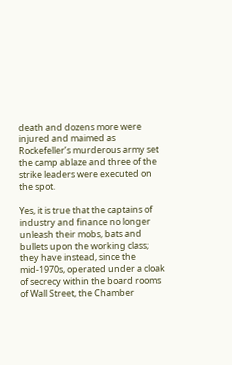death and dozens more were injured and maimed as Rockefeller’s murderous army set the camp ablaze and three of the strike leaders were executed on the spot.

Yes, it is true that the captains of industry and finance no longer unleash their mobs, bats and bullets upon the working class; they have instead, since the mid-1970s, operated under a cloak of secrecy within the board rooms of Wall Street, the Chamber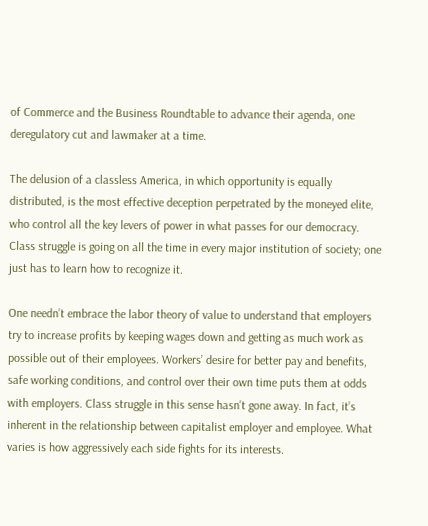of Commerce and the Business Roundtable to advance their agenda, one deregulatory cut and lawmaker at a time.

The delusion of a classless America, in which opportunity is equally distributed, is the most effective deception perpetrated by the moneyed elite, who control all the key levers of power in what passes for our democracy. Class struggle is going on all the time in every major institution of society; one just has to learn how to recognize it.

One needn’t embrace the labor theory of value to understand that employers try to increase profits by keeping wages down and getting as much work as possible out of their employees. Workers’ desire for better pay and benefits, safe working conditions, and control over their own time puts them at odds with employers. Class struggle in this sense hasn’t gone away. In fact, it’s inherent in the relationship between capitalist employer and employee. What varies is how aggressively each side fights for its interests.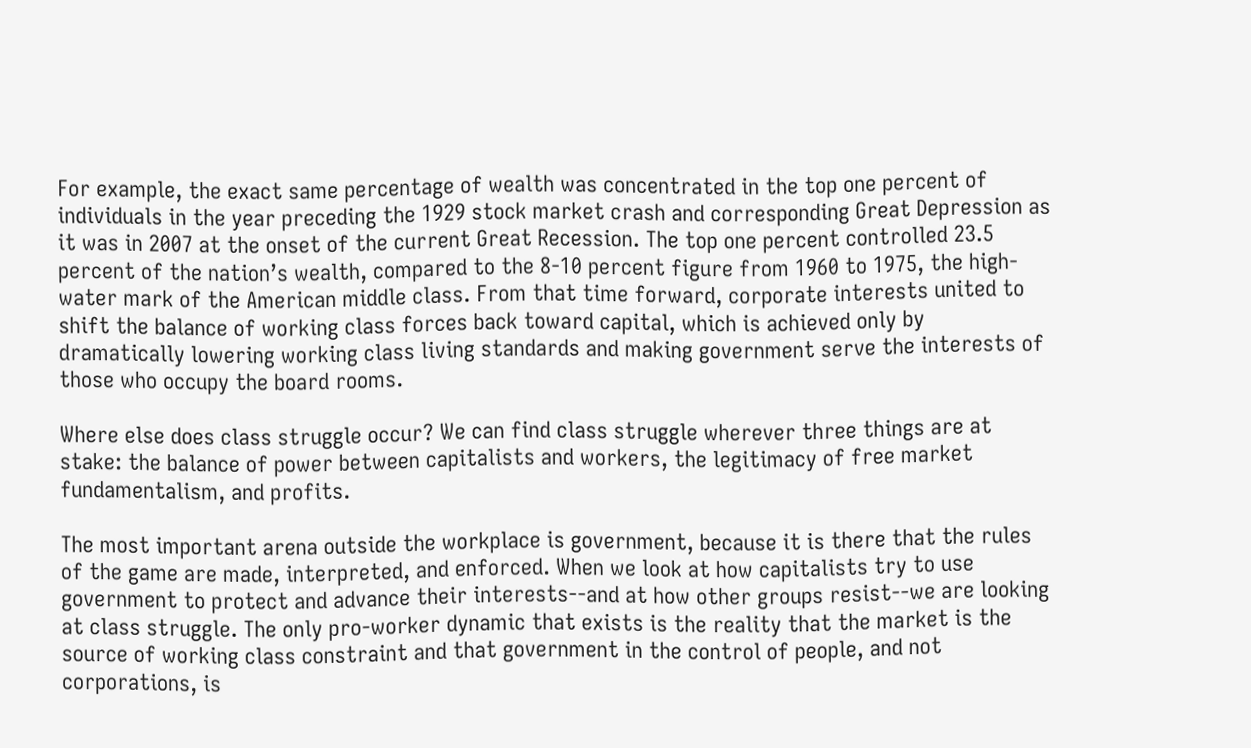For example, the exact same percentage of wealth was concentrated in the top one percent of individuals in the year preceding the 1929 stock market crash and corresponding Great Depression as it was in 2007 at the onset of the current Great Recession. The top one percent controlled 23.5 percent of the nation’s wealth, compared to the 8-10 percent figure from 1960 to 1975, the high-water mark of the American middle class. From that time forward, corporate interests united to shift the balance of working class forces back toward capital, which is achieved only by dramatically lowering working class living standards and making government serve the interests of those who occupy the board rooms.

Where else does class struggle occur? We can find class struggle wherever three things are at stake: the balance of power between capitalists and workers, the legitimacy of free market fundamentalism, and profits.

The most important arena outside the workplace is government, because it is there that the rules of the game are made, interpreted, and enforced. When we look at how capitalists try to use government to protect and advance their interests--and at how other groups resist--we are looking at class struggle. The only pro-worker dynamic that exists is the reality that the market is the source of working class constraint and that government in the control of people, and not corporations, is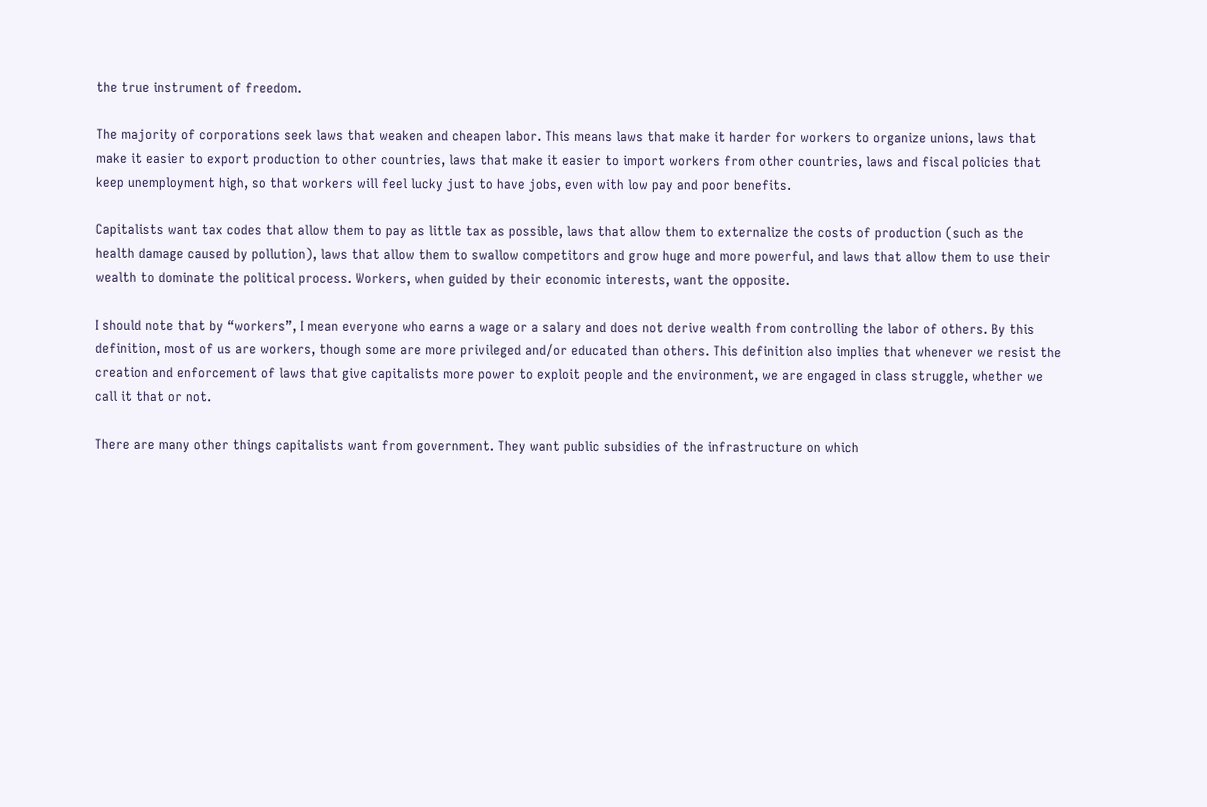the true instrument of freedom.

The majority of corporations seek laws that weaken and cheapen labor. This means laws that make it harder for workers to organize unions, laws that make it easier to export production to other countries, laws that make it easier to import workers from other countries, laws and fiscal policies that keep unemployment high, so that workers will feel lucky just to have jobs, even with low pay and poor benefits.

Capitalists want tax codes that allow them to pay as little tax as possible, laws that allow them to externalize the costs of production (such as the health damage caused by pollution), laws that allow them to swallow competitors and grow huge and more powerful, and laws that allow them to use their wealth to dominate the political process. Workers, when guided by their economic interests, want the opposite.

I should note that by “workers”, I mean everyone who earns a wage or a salary and does not derive wealth from controlling the labor of others. By this definition, most of us are workers, though some are more privileged and/or educated than others. This definition also implies that whenever we resist the creation and enforcement of laws that give capitalists more power to exploit people and the environment, we are engaged in class struggle, whether we call it that or not.

There are many other things capitalists want from government. They want public subsidies of the infrastructure on which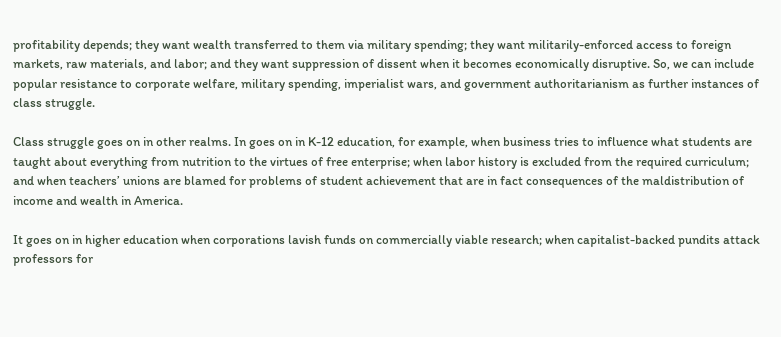profitability depends; they want wealth transferred to them via military spending; they want militarily-enforced access to foreign markets, raw materials, and labor; and they want suppression of dissent when it becomes economically disruptive. So, we can include popular resistance to corporate welfare, military spending, imperialist wars, and government authoritarianism as further instances of class struggle.

Class struggle goes on in other realms. In goes on in K-12 education, for example, when business tries to influence what students are taught about everything from nutrition to the virtues of free enterprise; when labor history is excluded from the required curriculum; and when teachers’ unions are blamed for problems of student achievement that are in fact consequences of the maldistribution of income and wealth in America.

It goes on in higher education when corporations lavish funds on commercially viable research; when capitalist-backed pundits attack professors for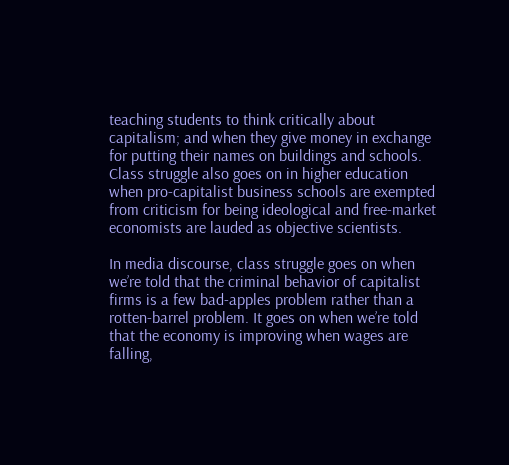teaching students to think critically about capitalism; and when they give money in exchange for putting their names on buildings and schools. Class struggle also goes on in higher education when pro-capitalist business schools are exempted from criticism for being ideological and free-market economists are lauded as objective scientists.

In media discourse, class struggle goes on when we’re told that the criminal behavior of capitalist firms is a few bad-apples problem rather than a rotten-barrel problem. It goes on when we’re told that the economy is improving when wages are falling,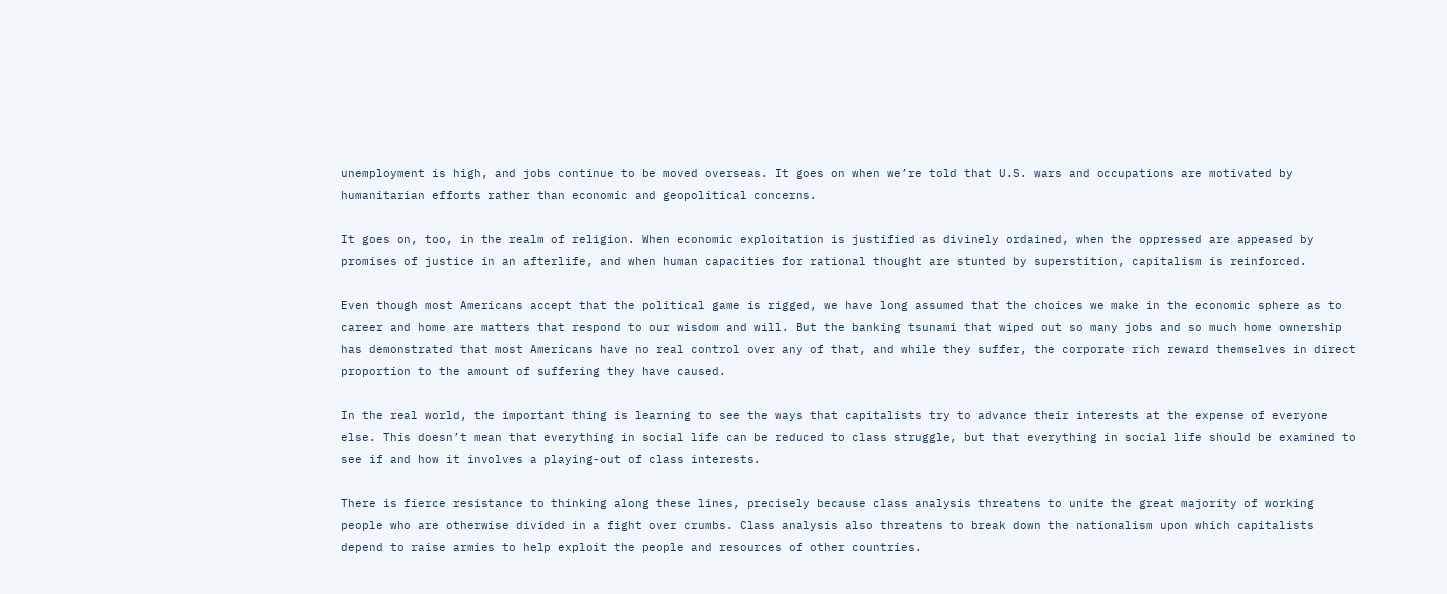unemployment is high, and jobs continue to be moved overseas. It goes on when we’re told that U.S. wars and occupations are motivated by humanitarian efforts rather than economic and geopolitical concerns.

It goes on, too, in the realm of religion. When economic exploitation is justified as divinely ordained, when the oppressed are appeased by promises of justice in an afterlife, and when human capacities for rational thought are stunted by superstition, capitalism is reinforced.

Even though most Americans accept that the political game is rigged, we have long assumed that the choices we make in the economic sphere as to career and home are matters that respond to our wisdom and will. But the banking tsunami that wiped out so many jobs and so much home ownership has demonstrated that most Americans have no real control over any of that, and while they suffer, the corporate rich reward themselves in direct proportion to the amount of suffering they have caused.

In the real world, the important thing is learning to see the ways that capitalists try to advance their interests at the expense of everyone else. This doesn’t mean that everything in social life can be reduced to class struggle, but that everything in social life should be examined to see if and how it involves a playing-out of class interests.

There is fierce resistance to thinking along these lines, precisely because class analysis threatens to unite the great majority of working people who are otherwise divided in a fight over crumbs. Class analysis also threatens to break down the nationalism upon which capitalists depend to raise armies to help exploit the people and resources of other countries.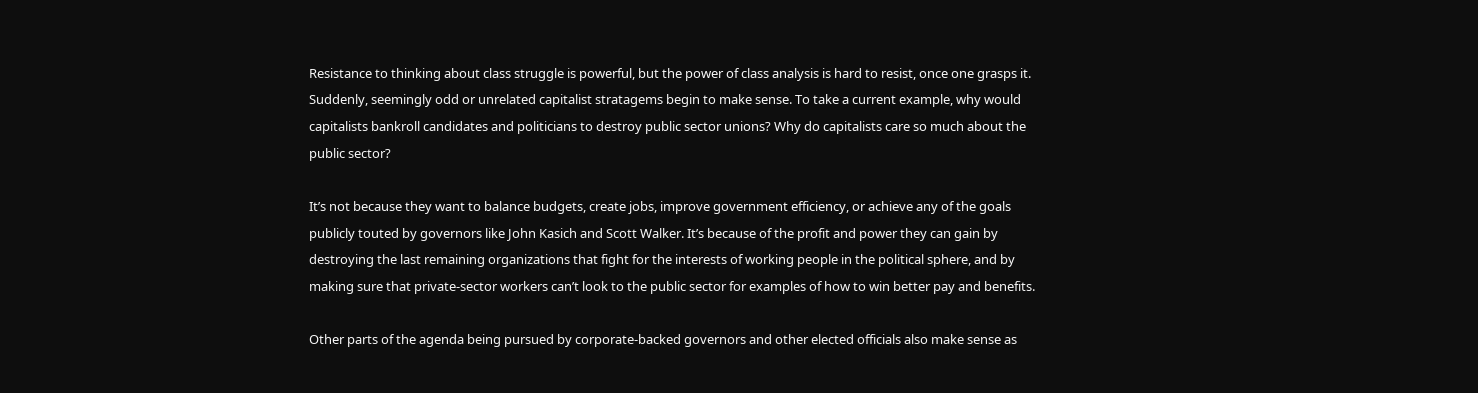Resistance to thinking about class struggle is powerful, but the power of class analysis is hard to resist, once one grasps it. Suddenly, seemingly odd or unrelated capitalist stratagems begin to make sense. To take a current example, why would capitalists bankroll candidates and politicians to destroy public sector unions? Why do capitalists care so much about the public sector?

It’s not because they want to balance budgets, create jobs, improve government efficiency, or achieve any of the goals publicly touted by governors like John Kasich and Scott Walker. It’s because of the profit and power they can gain by destroying the last remaining organizations that fight for the interests of working people in the political sphere, and by making sure that private-sector workers can’t look to the public sector for examples of how to win better pay and benefits.

Other parts of the agenda being pursued by corporate-backed governors and other elected officials also make sense as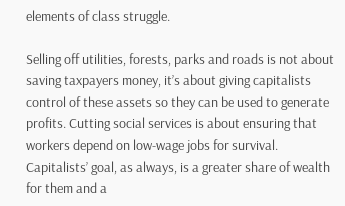elements of class struggle.

Selling off utilities, forests, parks and roads is not about saving taxpayers money, it’s about giving capitalists control of these assets so they can be used to generate profits. Cutting social services is about ensuring that workers depend on low-wage jobs for survival. Capitalists’ goal, as always, is a greater share of wealth for them and a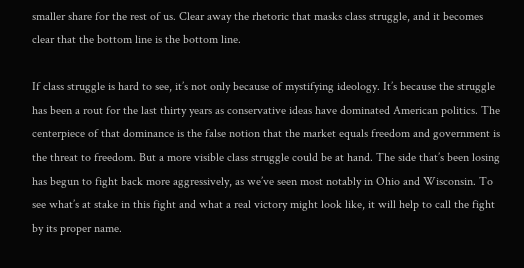smaller share for the rest of us. Clear away the rhetoric that masks class struggle, and it becomes clear that the bottom line is the bottom line.

If class struggle is hard to see, it’s not only because of mystifying ideology. It’s because the struggle has been a rout for the last thirty years as conservative ideas have dominated American politics. The centerpiece of that dominance is the false notion that the market equals freedom and government is the threat to freedom. But a more visible class struggle could be at hand. The side that’s been losing has begun to fight back more aggressively, as we’ve seen most notably in Ohio and Wisconsin. To see what’s at stake in this fight and what a real victory might look like, it will help to call the fight by its proper name.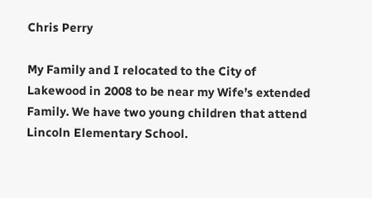Chris Perry

My Family and I relocated to the City of Lakewood in 2008 to be near my Wife’s extended Family. We have two young children that attend Lincoln Elementary School.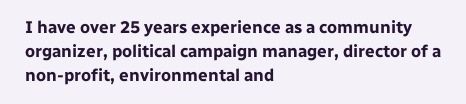I have over 25 years experience as a community organizer, political campaign manager, director of a non-profit, environmental and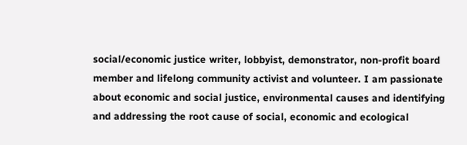social/economic justice writer, lobbyist, demonstrator, non-profit board member and lifelong community activist and volunteer. I am passionate about economic and social justice, environmental causes and identifying and addressing the root cause of social, economic and ecological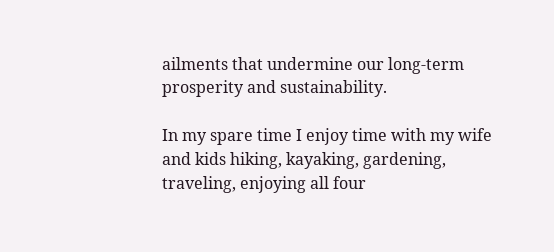ailments that undermine our long-term prosperity and sustainability.

In my spare time I enjoy time with my wife and kids hiking, kayaking, gardening, traveling, enjoying all four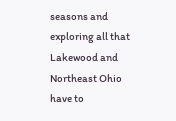seasons and exploring all that Lakewood and Northeast Ohio have to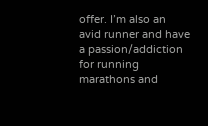offer. I’m also an avid runner and have a passion/addiction for running marathons and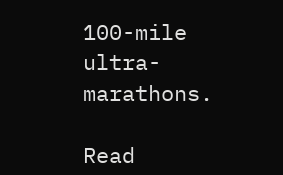100-mile ultra-marathons.

Read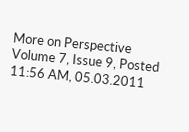More on Perspective
Volume 7, Issue 9, Posted 11:56 AM, 05.03.2011